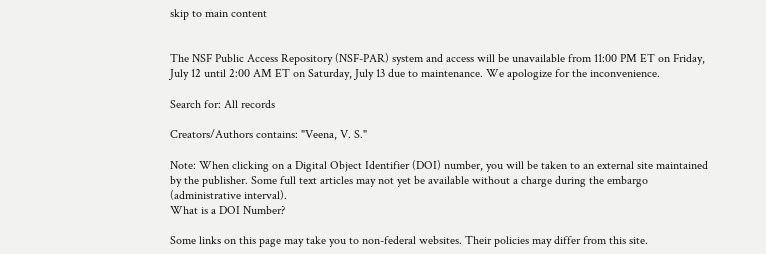skip to main content


The NSF Public Access Repository (NSF-PAR) system and access will be unavailable from 11:00 PM ET on Friday, July 12 until 2:00 AM ET on Saturday, July 13 due to maintenance. We apologize for the inconvenience.

Search for: All records

Creators/Authors contains: "Veena, V. S."

Note: When clicking on a Digital Object Identifier (DOI) number, you will be taken to an external site maintained by the publisher. Some full text articles may not yet be available without a charge during the embargo (administrative interval).
What is a DOI Number?

Some links on this page may take you to non-federal websites. Their policies may differ from this site.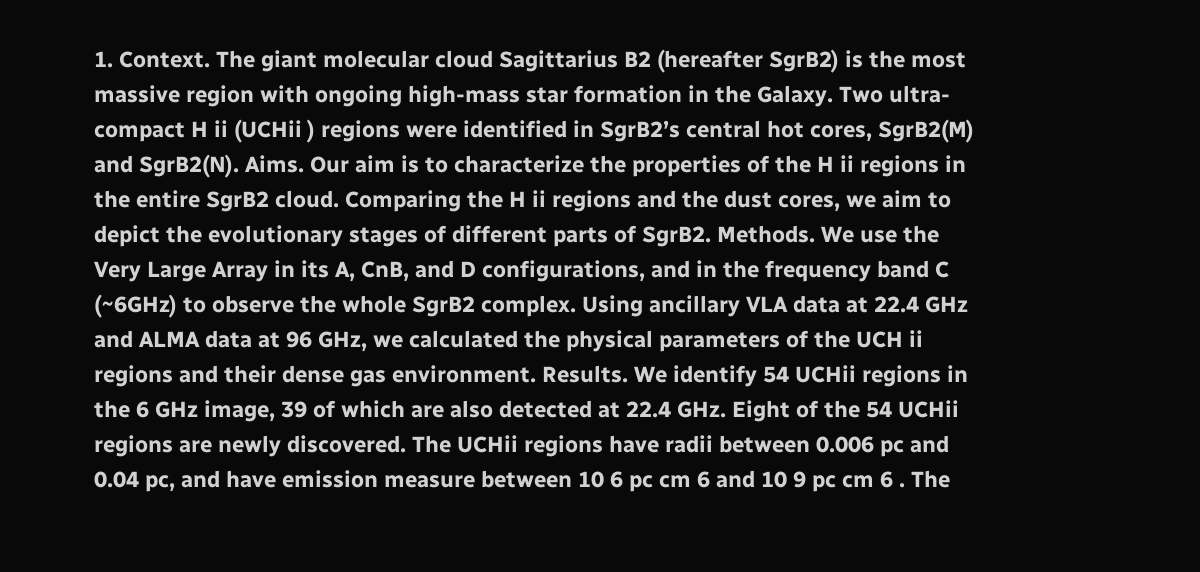1. Context. The giant molecular cloud Sagittarius B2 (hereafter SgrB2) is the most massive region with ongoing high-mass star formation in the Galaxy. Two ultra-compact H ii (UCHii ) regions were identified in SgrB2’s central hot cores, SgrB2(M) and SgrB2(N). Aims. Our aim is to characterize the properties of the H ii regions in the entire SgrB2 cloud. Comparing the H ii regions and the dust cores, we aim to depict the evolutionary stages of different parts of SgrB2. Methods. We use the Very Large Array in its A, CnB, and D configurations, and in the frequency band C (~6GHz) to observe the whole SgrB2 complex. Using ancillary VLA data at 22.4 GHz and ALMA data at 96 GHz, we calculated the physical parameters of the UCH ii regions and their dense gas environment. Results. We identify 54 UCHii regions in the 6 GHz image, 39 of which are also detected at 22.4 GHz. Eight of the 54 UCHii regions are newly discovered. The UCHii regions have radii between 0.006 pc and 0.04 pc, and have emission measure between 10 6 pc cm 6 and 10 9 pc cm 6 . The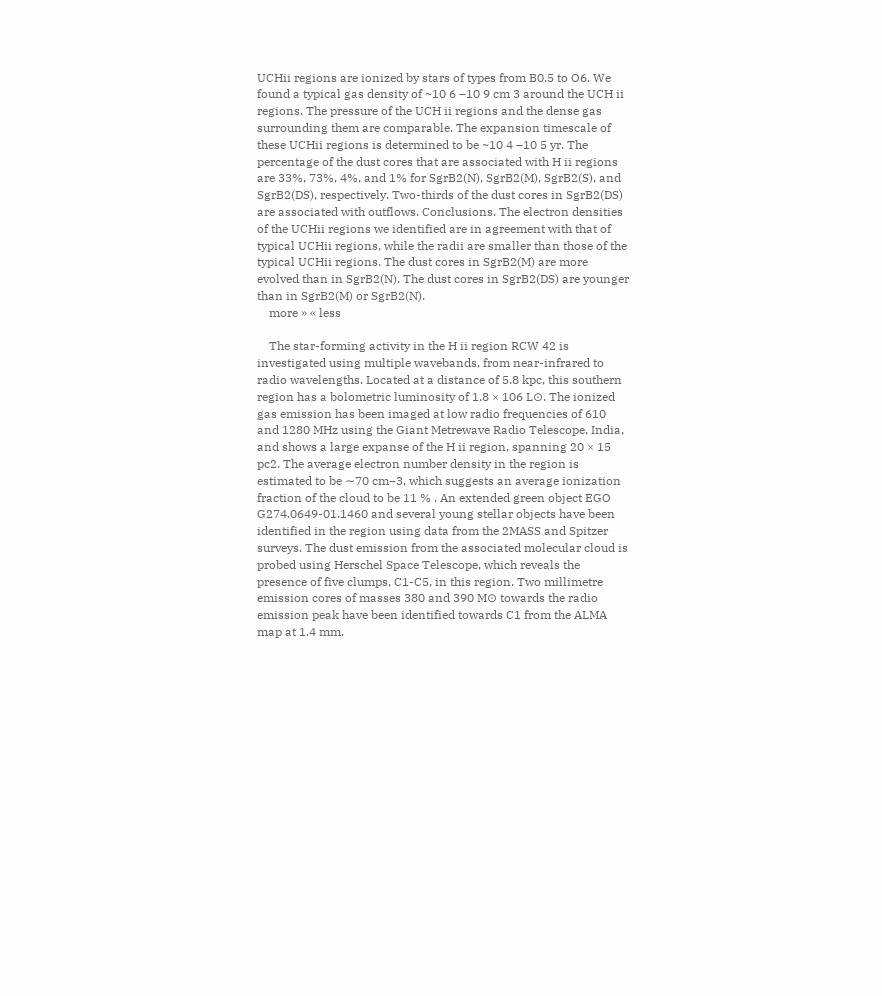UCHii regions are ionized by stars of types from B0.5 to O6. We found a typical gas density of ~10 6 –10 9 cm 3 around the UCH ii regions. The pressure of the UCH ii regions and the dense gas surrounding them are comparable. The expansion timescale of these UCHii regions is determined to be ~10 4 –10 5 yr. The percentage of the dust cores that are associated with H ii regions are 33%, 73%, 4%, and 1% for SgrB2(N), SgrB2(M), SgrB2(S), and SgrB2(DS), respectively. Two-thirds of the dust cores in SgrB2(DS) are associated with outflows. Conclusions. The electron densities of the UCHii regions we identified are in agreement with that of typical UCHii regions, while the radii are smaller than those of the typical UCHii regions. The dust cores in SgrB2(M) are more evolved than in SgrB2(N). The dust cores in SgrB2(DS) are younger than in SgrB2(M) or SgrB2(N).
    more » « less

    The star-forming activity in the H ii region RCW 42 is investigated using multiple wavebands, from near-infrared to radio wavelengths. Located at a distance of 5.8 kpc, this southern region has a bolometric luminosity of 1.8 × 106 L⊙. The ionized gas emission has been imaged at low radio frequencies of 610 and 1280 MHz using the Giant Metrewave Radio Telescope, India, and shows a large expanse of the H ii region, spanning 20 × 15 pc2. The average electron number density in the region is estimated to be ∼70 cm−3, which suggests an average ionization fraction of the cloud to be 11 % . An extended green object EGO G274.0649-01.1460 and several young stellar objects have been identified in the region using data from the 2MASS and Spitzer surveys. The dust emission from the associated molecular cloud is probed using Herschel Space Telescope, which reveals the presence of five clumps, C1-C5, in this region. Two millimetre emission cores of masses 380 and 390 M⊙ towards the radio emission peak have been identified towards C1 from the ALMA map at 1.4 mm.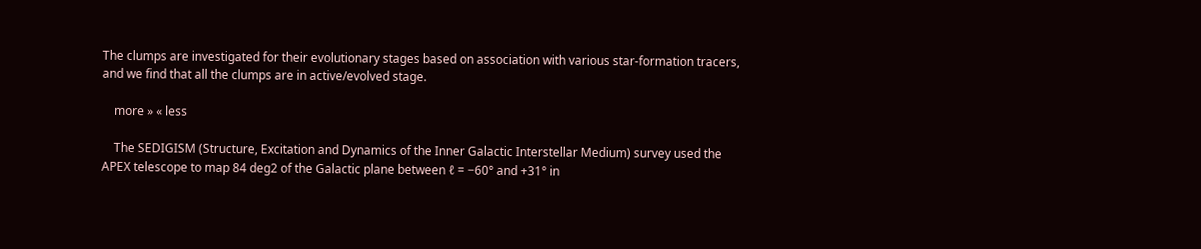The clumps are investigated for their evolutionary stages based on association with various star-formation tracers, and we find that all the clumps are in active/evolved stage.

    more » « less

    The SEDIGISM (Structure, Excitation and Dynamics of the Inner Galactic Interstellar Medium) survey used the APEX telescope to map 84 deg2 of the Galactic plane between ℓ = −60° and +31° in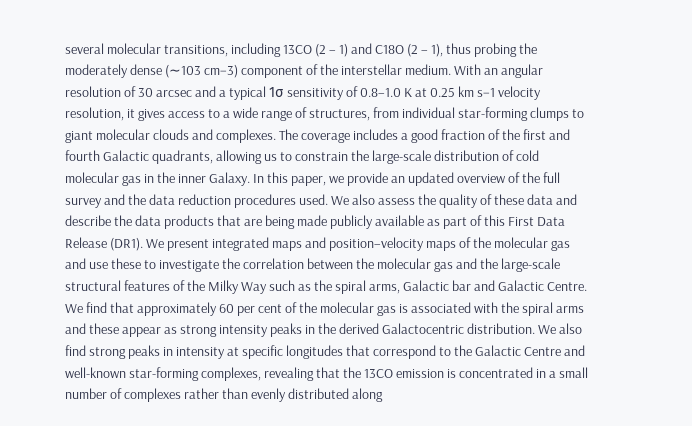several molecular transitions, including 13CO (2 – 1) and C18O (2 – 1), thus probing the moderately dense (∼103 cm−3) component of the interstellar medium. With an angular resolution of 30 arcsec and a typical 1σ sensitivity of 0.8–1.0 K at 0.25 km s−1 velocity resolution, it gives access to a wide range of structures, from individual star-forming clumps to giant molecular clouds and complexes. The coverage includes a good fraction of the first and fourth Galactic quadrants, allowing us to constrain the large-scale distribution of cold molecular gas in the inner Galaxy. In this paper, we provide an updated overview of the full survey and the data reduction procedures used. We also assess the quality of these data and describe the data products that are being made publicly available as part of this First Data Release (DR1). We present integrated maps and position–velocity maps of the molecular gas and use these to investigate the correlation between the molecular gas and the large-scale structural features of the Milky Way such as the spiral arms, Galactic bar and Galactic Centre. We find that approximately 60 per cent of the molecular gas is associated with the spiral arms and these appear as strong intensity peaks in the derived Galactocentric distribution. We also find strong peaks in intensity at specific longitudes that correspond to the Galactic Centre and well-known star-forming complexes, revealing that the 13CO emission is concentrated in a small number of complexes rather than evenly distributed along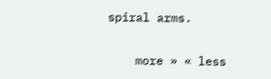spiral arms.

    more » « less